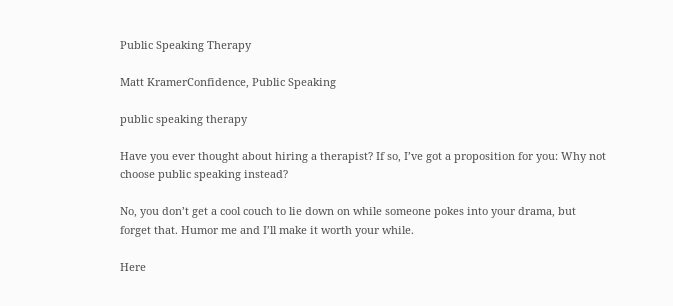Public Speaking Therapy

Matt KramerConfidence, Public Speaking

public speaking therapy

Have you ever thought about hiring a therapist? If so, I’ve got a proposition for you: Why not choose public speaking instead?

No, you don’t get a cool couch to lie down on while someone pokes into your drama, but forget that. Humor me and I’ll make it worth your while.

Here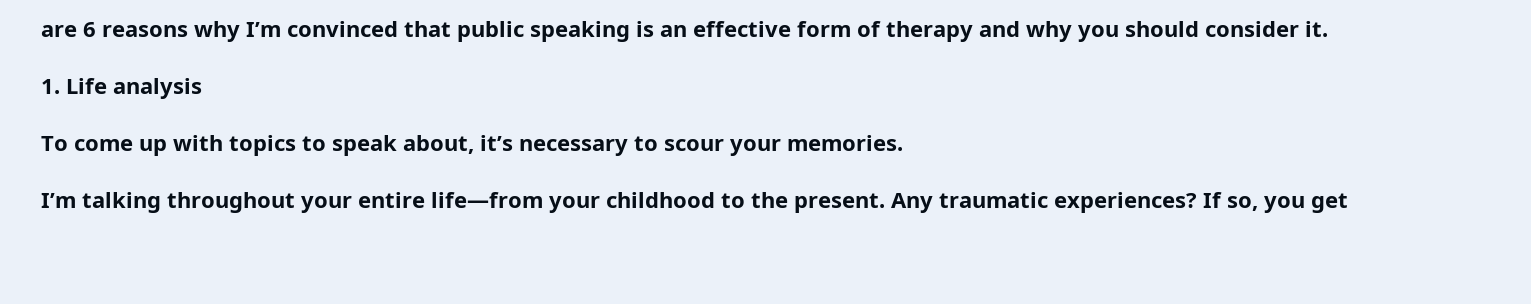are 6 reasons why I’m convinced that public speaking is an effective form of therapy and why you should consider it.

1. Life analysis

To come up with topics to speak about, it’s necessary to scour your memories.

I’m talking throughout your entire life—from your childhood to the present. Any traumatic experiences? If so, you get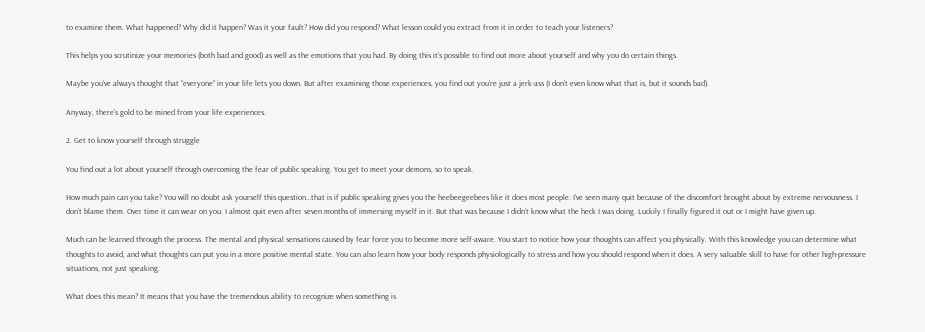to examine them. What happened? Why did it happen? Was it your fault? How did you respond? What lesson could you extract from it in order to teach your listeners?

This helps you scrutinize your memories (both bad and good) as well as the emotions that you had. By doing this it’s possible to find out more about yourself and why you do certain things.

Maybe you’ve always thought that “everyone” in your life lets you down. But after examining those experiences, you find out you’re just a jerk-ass (I don’t even know what that is, but it sounds bad).

Anyway, there’s gold to be mined from your life experiences.

2. Get to know yourself through struggle

You find out a lot about yourself through overcoming the fear of public speaking. You get to meet your demons, so to speak.

How much pain can you take? You will no doubt ask yourself this question…that is if public speaking gives you the heebeegeebees like it does most people. I’ve seen many quit because of the discomfort brought about by extreme nervousness. I don’t blame them. Over time it can wear on you. I almost quit even after seven months of immersing myself in it. But that was because I didn’t know what the heck I was doing. Luckily I finally figured it out or I might have given up.

Much can be learned through the process. The mental and physical sensations caused by fear force you to become more self-aware. You start to notice how your thoughts can affect you physically. With this knowledge you can determine what thoughts to avoid, and what thoughts can put you in a more positive mental state. You can also learn how your body responds physiologically to stress and how you should respond when it does. A very valuable skill to have for other high-pressure situations, not just speaking.

What does this mean? It means that you have the tremendous ability to recognize when something is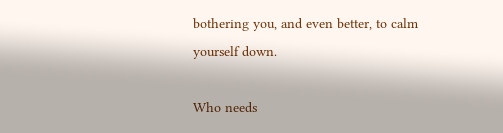bothering you, and even better, to calm yourself down.

Who needs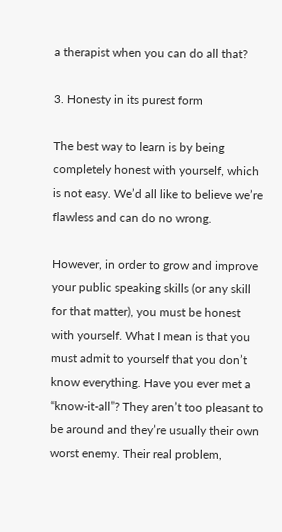a therapist when you can do all that?

3. Honesty in its purest form

The best way to learn is by being completely honest with yourself, which is not easy. We’d all like to believe we’re flawless and can do no wrong.

However, in order to grow and improve your public speaking skills (or any skill for that matter), you must be honest with yourself. What I mean is that you must admit to yourself that you don’t know everything. Have you ever met a “know-it-all”? They aren’t too pleasant to be around and they’re usually their own worst enemy. Their real problem,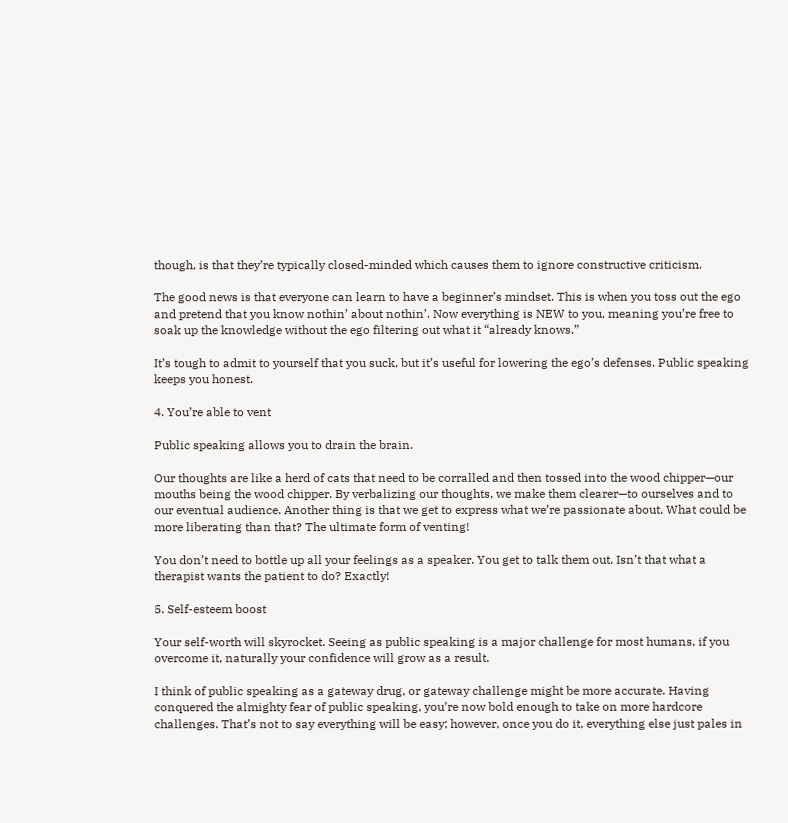though, is that they’re typically closed-minded which causes them to ignore constructive criticism.

The good news is that everyone can learn to have a beginner’s mindset. This is when you toss out the ego and pretend that you know nothin’ about nothin’. Now everything is NEW to you, meaning you’re free to soak up the knowledge without the ego filtering out what it “already knows.”

It’s tough to admit to yourself that you suck, but it’s useful for lowering the ego’s defenses. Public speaking keeps you honest.

4. You’re able to vent

Public speaking allows you to drain the brain.

Our thoughts are like a herd of cats that need to be corralled and then tossed into the wood chipper—our mouths being the wood chipper. By verbalizing our thoughts, we make them clearer—to ourselves and to our eventual audience. Another thing is that we get to express what we’re passionate about. What could be more liberating than that? The ultimate form of venting!

You don’t need to bottle up all your feelings as a speaker. You get to talk them out. Isn’t that what a therapist wants the patient to do? Exactly!

5. Self-esteem boost

Your self-worth will skyrocket. Seeing as public speaking is a major challenge for most humans, if you overcome it, naturally your confidence will grow as a result.

I think of public speaking as a gateway drug, or gateway challenge might be more accurate. Having conquered the almighty fear of public speaking, you’re now bold enough to take on more hardcore challenges. That’s not to say everything will be easy; however, once you do it, everything else just pales in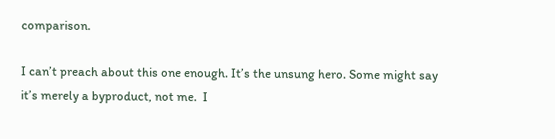comparison.

I can’t preach about this one enough. It’s the unsung hero. Some might say it’s merely a byproduct, not me.  I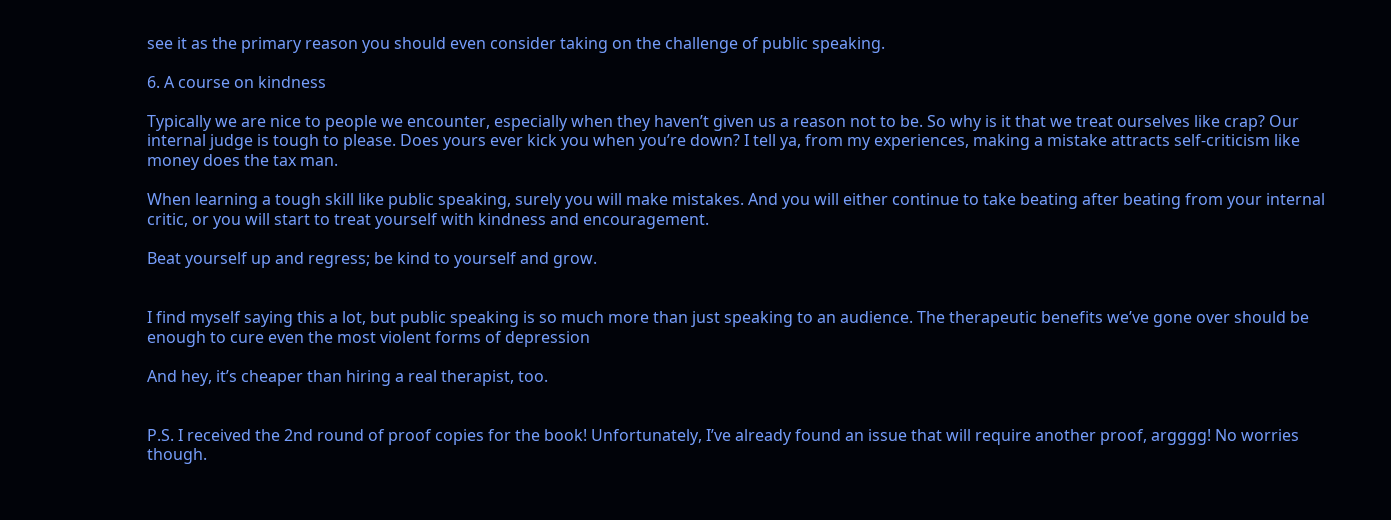see it as the primary reason you should even consider taking on the challenge of public speaking.

6. A course on kindness

Typically we are nice to people we encounter, especially when they haven’t given us a reason not to be. So why is it that we treat ourselves like crap? Our internal judge is tough to please. Does yours ever kick you when you’re down? I tell ya, from my experiences, making a mistake attracts self-criticism like money does the tax man.

When learning a tough skill like public speaking, surely you will make mistakes. And you will either continue to take beating after beating from your internal critic, or you will start to treat yourself with kindness and encouragement.

Beat yourself up and regress; be kind to yourself and grow.


I find myself saying this a lot, but public speaking is so much more than just speaking to an audience. The therapeutic benefits we’ve gone over should be enough to cure even the most violent forms of depression

And hey, it’s cheaper than hiring a real therapist, too.


P.S. I received the 2nd round of proof copies for the book! Unfortunately, I’ve already found an issue that will require another proof, argggg! No worries though.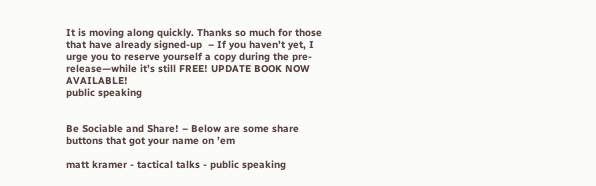It is moving along quickly. Thanks so much for those that have already signed-up  – If you haven’t yet, I urge you to reserve yourself a copy during the pre-release—while it’s still FREE! UPDATE BOOK NOW AVAILABLE!
public speaking


Be Sociable and Share! – Below are some share buttons that got your name on ’em

matt kramer - tactical talks - public speaking